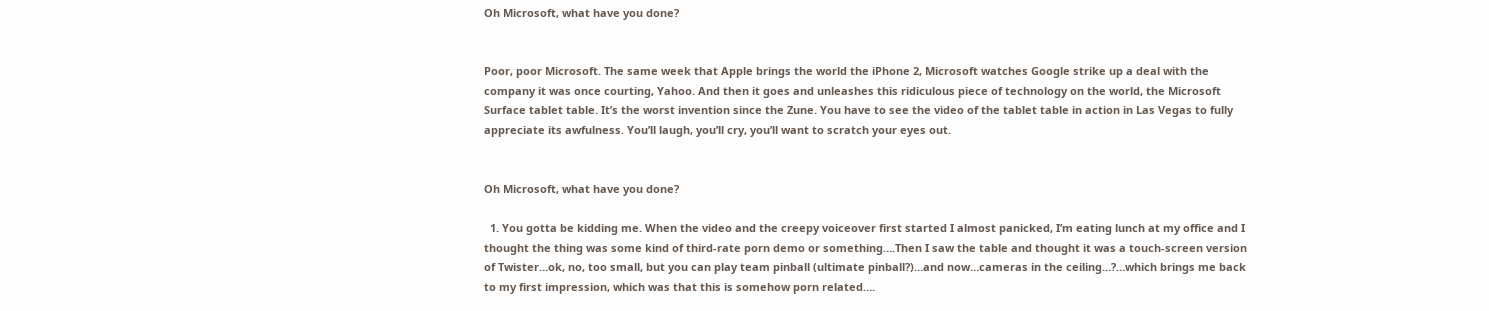Oh Microsoft, what have you done?


Poor, poor Microsoft. The same week that Apple brings the world the iPhone 2, Microsoft watches Google strike up a deal with the company it was once courting, Yahoo. And then it goes and unleashes this ridiculous piece of technology on the world, the Microsoft Surface tablet table. It’s the worst invention since the Zune. You have to see the video of the tablet table in action in Las Vegas to fully appreciate its awfulness. You’ll laugh, you’ll cry, you’ll want to scratch your eyes out.


Oh Microsoft, what have you done?

  1. You gotta be kidding me. When the video and the creepy voiceover first started I almost panicked, I’m eating lunch at my office and I thought the thing was some kind of third-rate porn demo or something….Then I saw the table and thought it was a touch-screen version of Twister…ok, no, too small, but you can play team pinball (ultimate pinball?)…and now…cameras in the ceiling…?…which brings me back to my first impression, which was that this is somehow porn related….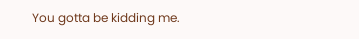You gotta be kidding me.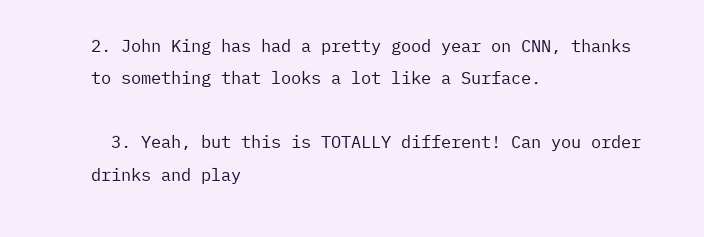2. John King has had a pretty good year on CNN, thanks to something that looks a lot like a Surface.

  3. Yeah, but this is TOTALLY different! Can you order drinks and play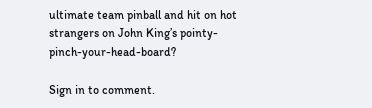ultimate team pinball and hit on hot strangers on John King’s pointy-pinch-your-head-board?

Sign in to comment.